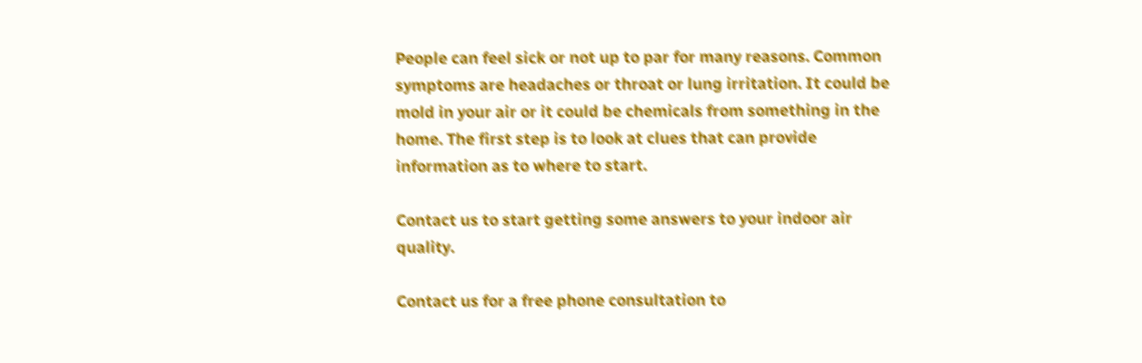People can feel sick or not up to par for many reasons. Common symptoms are headaches or throat or lung irritation. It could be mold in your air or it could be chemicals from something in the home. The first step is to look at clues that can provide information as to where to start.

Contact us to start getting some answers to your indoor air quality.

Contact us for a free phone consultation to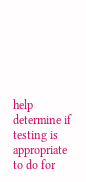help determine if testing is appropriate to do for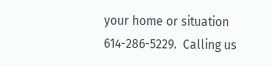your home or situation 614-286-5229.  Calling us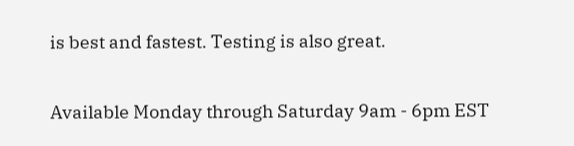is best and fastest. Testing is also great.


Available Monday through Saturday 9am - 6pm EST